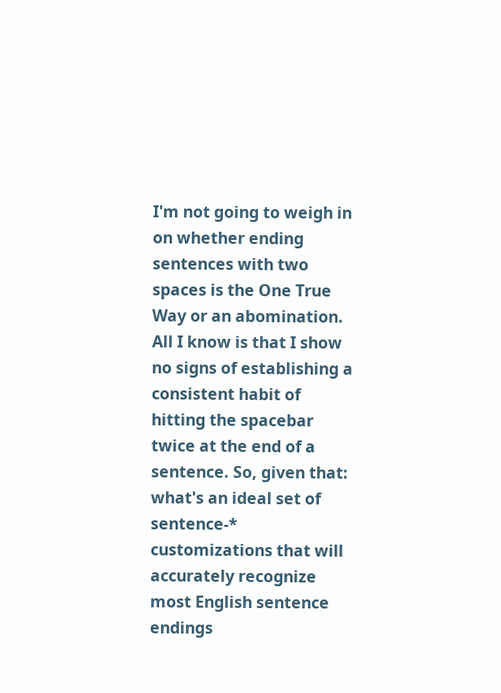I'm not going to weigh in on whether ending sentences with two spaces is the One True Way or an abomination. All I know is that I show no signs of establishing a consistent habit of hitting the spacebar twice at the end of a sentence. So, given that: what's an ideal set of sentence-* customizations that will accurately recognize most English sentence endings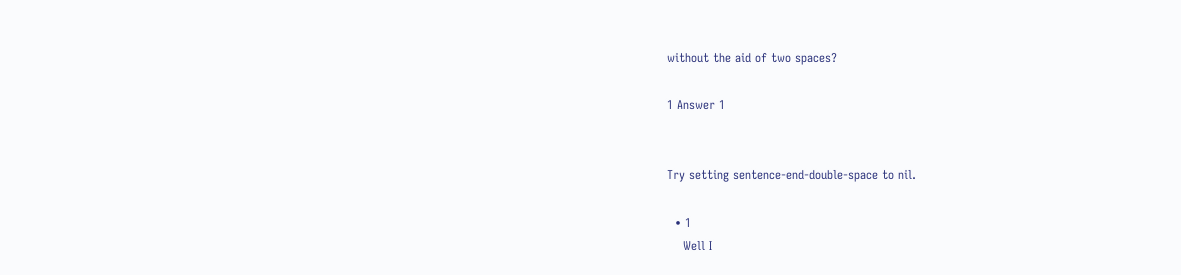without the aid of two spaces?

1 Answer 1


Try setting sentence-end-double-space to nil.

  • 1
    Well I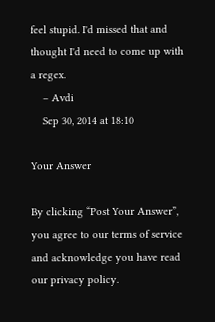feel stupid. I'd missed that and thought I'd need to come up with a regex.
    – Avdi
    Sep 30, 2014 at 18:10

Your Answer

By clicking “Post Your Answer”, you agree to our terms of service and acknowledge you have read our privacy policy.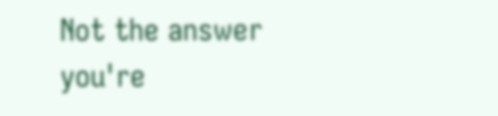Not the answer you're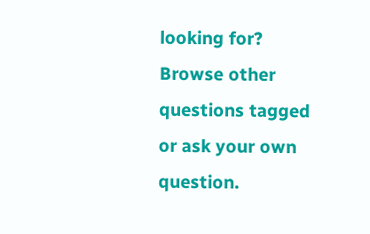looking for? Browse other questions tagged or ask your own question.